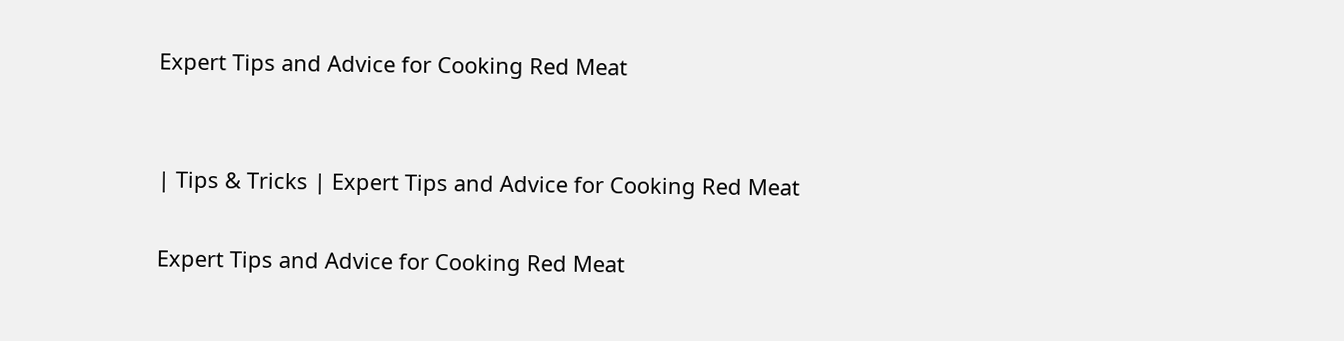Expert Tips and Advice for Cooking Red Meat


| Tips & Tricks | Expert Tips and Advice for Cooking Red Meat

Expert Tips and Advice for Cooking Red Meat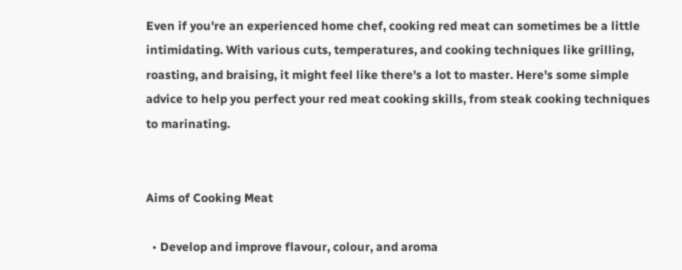Even if you're an experienced home chef, cooking red meat can sometimes be a little intimidating. With various cuts, temperatures, and cooking techniques like grilling, roasting, and braising, it might feel like there's a lot to master. Here's some simple advice to help you perfect your red meat cooking skills, from steak cooking techniques to marinating.


Aims of Cooking Meat

  • Develop and improve flavour, colour, and aroma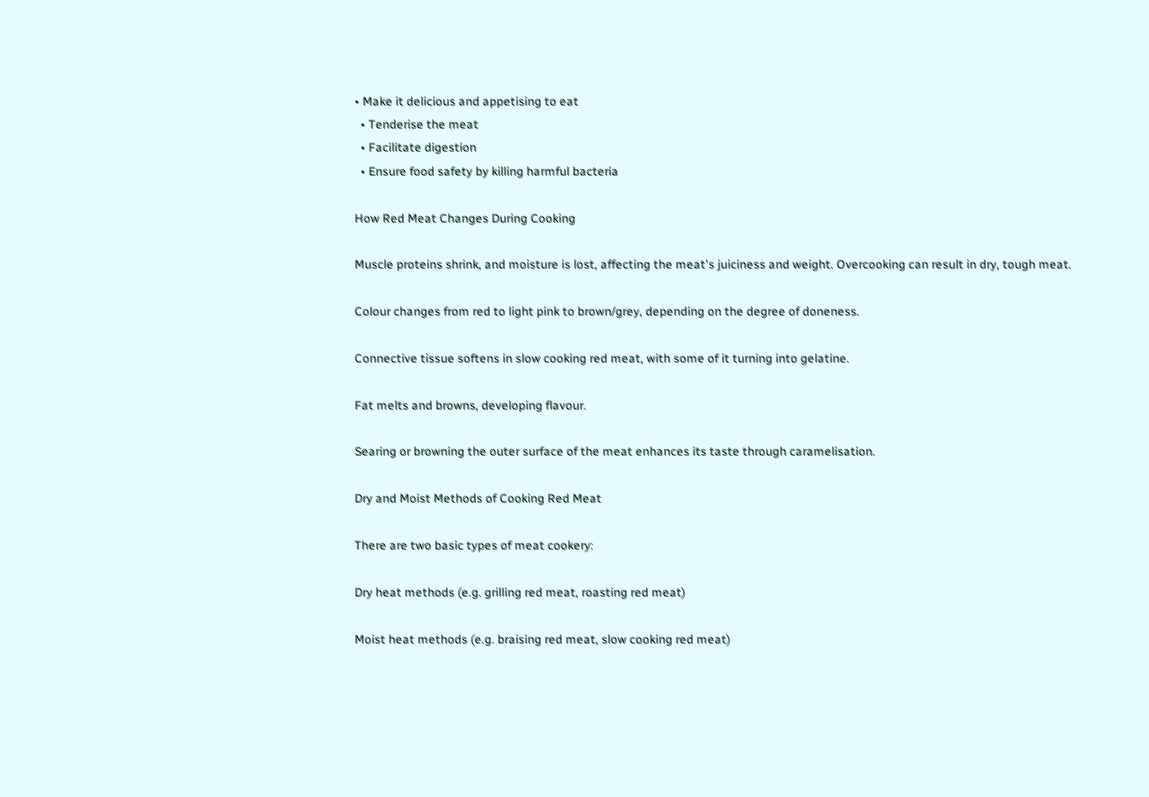• Make it delicious and appetising to eat
  • Tenderise the meat
  • Facilitate digestion
  • Ensure food safety by killing harmful bacteria

How Red Meat Changes During Cooking

Muscle proteins shrink, and moisture is lost, affecting the meat's juiciness and weight. Overcooking can result in dry, tough meat.

Colour changes from red to light pink to brown/grey, depending on the degree of doneness.

Connective tissue softens in slow cooking red meat, with some of it turning into gelatine.

Fat melts and browns, developing flavour.

Searing or browning the outer surface of the meat enhances its taste through caramelisation.

Dry and Moist Methods of Cooking Red Meat

There are two basic types of meat cookery:

Dry heat methods (e.g. grilling red meat, roasting red meat)

Moist heat methods (e.g. braising red meat, slow cooking red meat)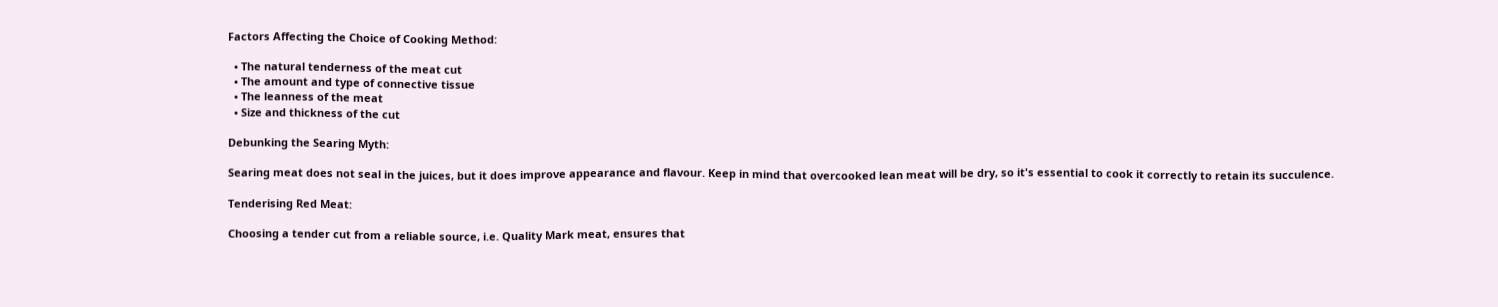Factors Affecting the Choice of Cooking Method:

  • The natural tenderness of the meat cut
  • The amount and type of connective tissue
  • The leanness of the meat
  • Size and thickness of the cut

Debunking the Searing Myth:

Searing meat does not seal in the juices, but it does improve appearance and flavour. Keep in mind that overcooked lean meat will be dry, so it's essential to cook it correctly to retain its succulence.

Tenderising Red Meat:

Choosing a tender cut from a reliable source, i.e. Quality Mark meat, ensures that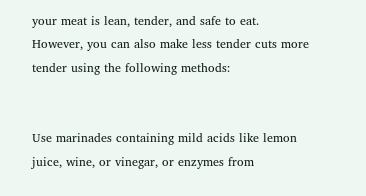your meat is lean, tender, and safe to eat. However, you can also make less tender cuts more tender using the following methods:


Use marinades containing mild acids like lemon juice, wine, or vinegar, or enzymes from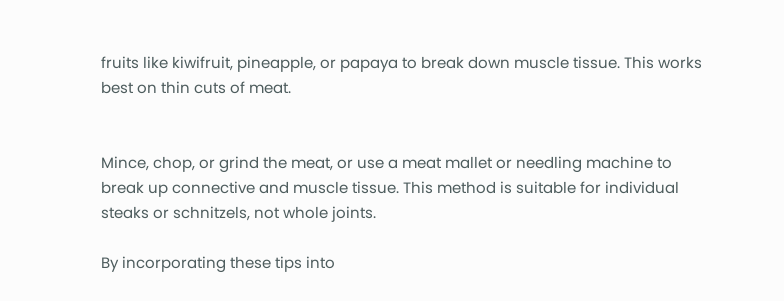fruits like kiwifruit, pineapple, or papaya to break down muscle tissue. This works best on thin cuts of meat.


Mince, chop, or grind the meat, or use a meat mallet or needling machine to break up connective and muscle tissue. This method is suitable for individual steaks or schnitzels, not whole joints.

By incorporating these tips into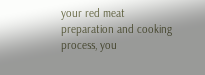your red meat preparation and cooking process, you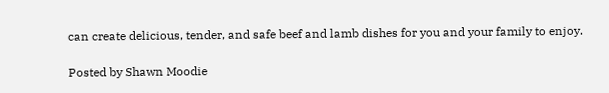can create delicious, tender, and safe beef and lamb dishes for you and your family to enjoy.

Posted by Shawn Moodie